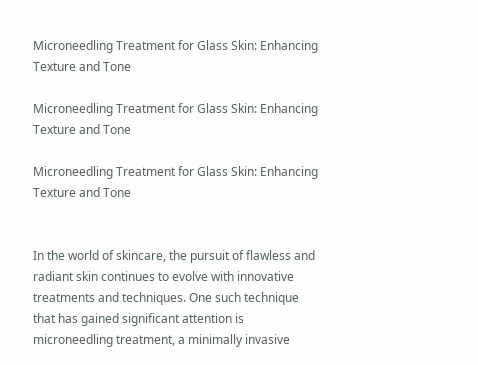Microneedling Treatment for Glass Skin: Enhancing Texture and Tone

Microneedling Treatment for Glass Skin: Enhancing Texture and Tone

Microneedling Treatment for Glass Skin: Enhancing Texture and Tone


In the world of skincare, the pursuit of flawless and radiant skin continues to evolve with innovative treatments and techniques. One such technique that has gained significant attention is microneedling treatment, a minimally invasive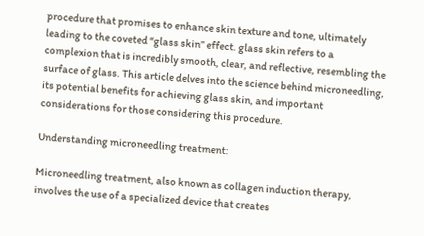procedure that promises to enhance skin texture and tone, ultimately leading to the coveted “glass skin” effect. glass skin refers to a complexion that is incredibly smooth, clear, and reflective, resembling the surface of glass. This article delves into the science behind microneedling, its potential benefits for achieving glass skin, and important considerations for those considering this procedure.

Understanding microneedling treatment:

Microneedling treatment, also known as collagen induction therapy, involves the use of a specialized device that creates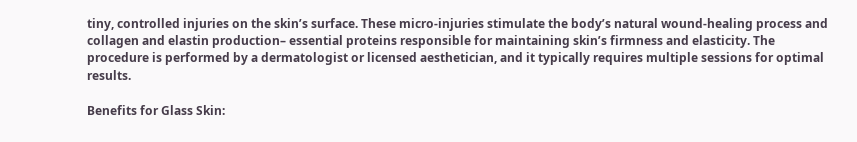tiny, controlled injuries on the skin’s surface. These micro-injuries stimulate the body’s natural wound-healing process and collagen and elastin production– essential proteins responsible for maintaining skin’s firmness and elasticity. The procedure is performed by a dermatologist or licensed aesthetician, and it typically requires multiple sessions for optimal results.

Benefits for Glass Skin: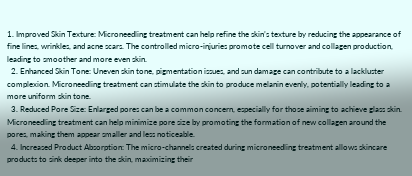1. Improved Skin Texture: Microneedling treatment can help refine the skin’s texture by reducing the appearance of fine lines, wrinkles, and acne scars. The controlled micro-injuries promote cell turnover and collagen production, leading to smoother and more even skin.
  2. Enhanced Skin Tone: Uneven skin tone, pigmentation issues, and sun damage can contribute to a lackluster complexion. Microneedling treatment can stimulate the skin to produce melanin evenly, potentially leading to a more uniform skin tone.
  3. Reduced Pore Size: Enlarged pores can be a common concern, especially for those aiming to achieve glass skin. Microneedling treatment can help minimize pore size by promoting the formation of new collagen around the pores, making them appear smaller and less noticeable.
  4. Increased Product Absorption: The micro-channels created during microneedling treatment allows skincare products to sink deeper into the skin, maximizing their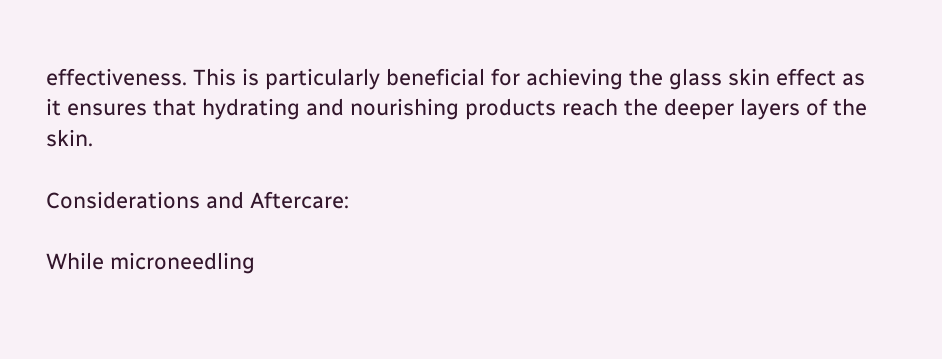effectiveness. This is particularly beneficial for achieving the glass skin effect as it ensures that hydrating and nourishing products reach the deeper layers of the skin.

Considerations and Aftercare:

While microneedling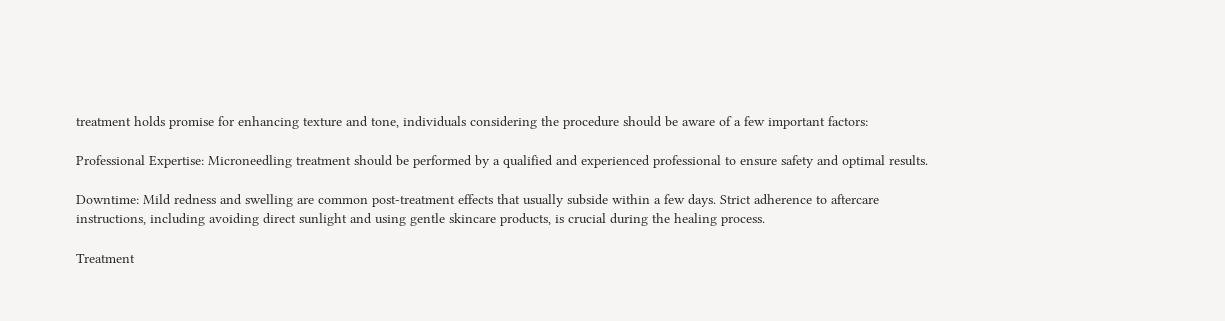treatment holds promise for enhancing texture and tone, individuals considering the procedure should be aware of a few important factors:

Professional Expertise: Microneedling treatment should be performed by a qualified and experienced professional to ensure safety and optimal results.

Downtime: Mild redness and swelling are common post-treatment effects that usually subside within a few days. Strict adherence to aftercare instructions, including avoiding direct sunlight and using gentle skincare products, is crucial during the healing process.

Treatment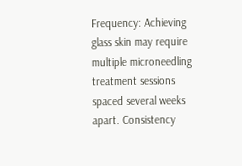Frequency: Achieving glass skin may require multiple microneedling treatment sessions spaced several weeks apart. Consistency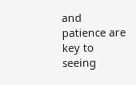and patience are key to seeing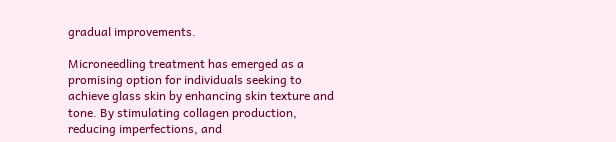gradual improvements.

Microneedling treatment has emerged as a promising option for individuals seeking to achieve glass skin by enhancing skin texture and tone. By stimulating collagen production, reducing imperfections, and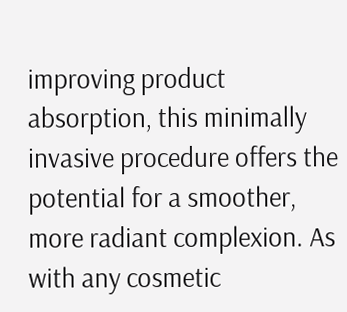improving product absorption, this minimally invasive procedure offers the potential for a smoother, more radiant complexion. As with any cosmetic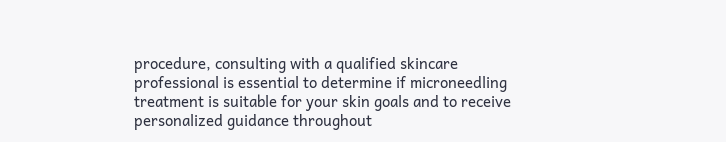procedure, consulting with a qualified skincare professional is essential to determine if microneedling treatment is suitable for your skin goals and to receive personalized guidance throughout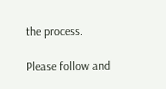the process.

Please follow and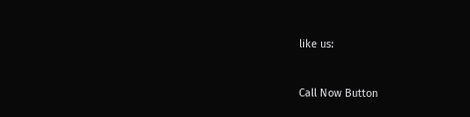like us:


Call Now Button